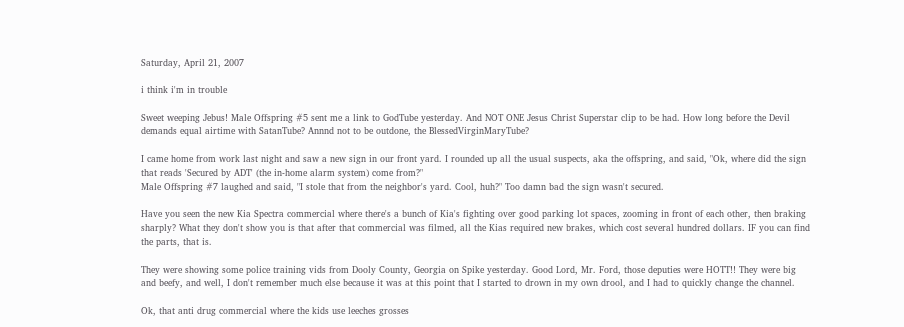Saturday, April 21, 2007

i think i'm in trouble

Sweet weeping Jebus! Male Offspring #5 sent me a link to GodTube yesterday. And NOT ONE Jesus Christ Superstar clip to be had. How long before the Devil demands equal airtime with SatanTube? Annnd not to be outdone, the BlessedVirginMaryTube?

I came home from work last night and saw a new sign in our front yard. I rounded up all the usual suspects, aka the offspring, and said, "Ok, where did the sign that reads 'Secured by ADT' (the in-home alarm system) come from?"
Male Offspring #7 laughed and said, "I stole that from the neighbor's yard. Cool, huh?" Too damn bad the sign wasn't secured.

Have you seen the new Kia Spectra commercial where there's a bunch of Kia's fighting over good parking lot spaces, zooming in front of each other, then braking sharply? What they don't show you is that after that commercial was filmed, all the Kias required new brakes, which cost several hundred dollars. IF you can find the parts, that is.

They were showing some police training vids from Dooly County, Georgia on Spike yesterday. Good Lord, Mr. Ford, those deputies were HOTT!! They were big and beefy, and well, I don't remember much else because it was at this point that I started to drown in my own drool, and I had to quickly change the channel.

Ok, that anti drug commercial where the kids use leeches grosses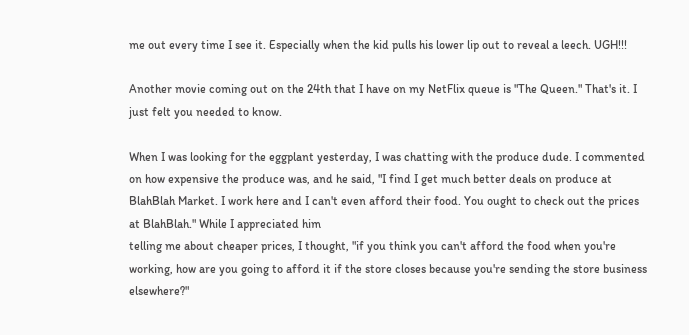me out every time I see it. Especially when the kid pulls his lower lip out to reveal a leech. UGH!!!

Another movie coming out on the 24th that I have on my NetFlix queue is "The Queen." That's it. I just felt you needed to know.

When I was looking for the eggplant yesterday, I was chatting with the produce dude. I commented on how expensive the produce was, and he said, "I find I get much better deals on produce at BlahBlah Market. I work here and I can't even afford their food. You ought to check out the prices at BlahBlah." While I appreciated him
telling me about cheaper prices, I thought, "if you think you can't afford the food when you're working, how are you going to afford it if the store closes because you're sending the store business elsewhere?"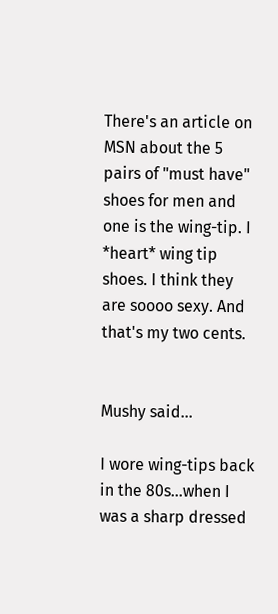There's an article on MSN about the 5 pairs of "must have" shoes for men and one is the wing-tip. I *heart* wing tip shoes. I think they are soooo sexy. And that's my two cents.


Mushy said...

I wore wing-tips back in the 80s...when I was a sharp dressed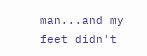man...and my feet didn't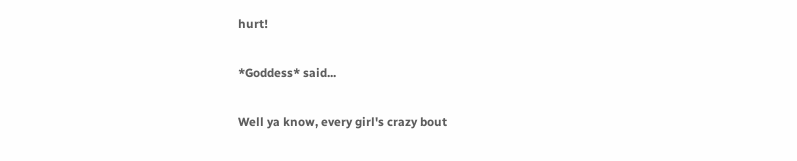hurt!

*Goddess* said...

Well ya know, every girl's crazy bout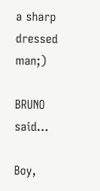a sharp dressed man;)

BRUNO said...

Boy,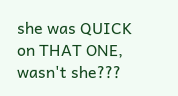she was QUICK on THAT ONE, wasn't she???